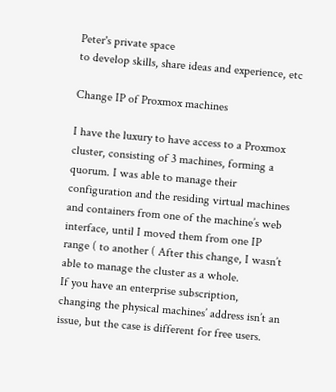Peter's private space
to develop skills, share ideas and experience, etc

Change IP of Proxmox machines

I have the luxury to have access to a Proxmox cluster, consisting of 3 machines, forming a quorum. I was able to manage their configuration and the residing virtual machines and containers from one of the machine’s web interface, until I moved them from one IP range ( to another ( After this change, I wasn’t able to manage the cluster as a whole.
If you have an enterprise subscription, changing the physical machines’ address isn’t an issue, but the case is different for free users.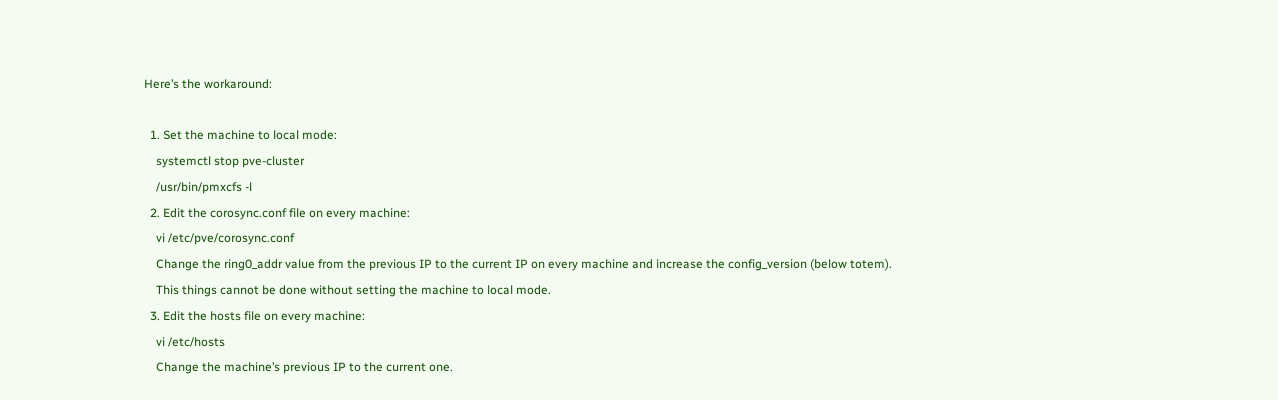Here’s the workaround:

  1. Set the machine to local mode:
    systemctl stop pve-cluster
    /usr/bin/pmxcfs -l
  2. Edit the corosync.conf file on every machine:
    vi /etc/pve/corosync.conf
    Change the ring0_addr value from the previous IP to the current IP on every machine and increase the config_version (below totem).
    This things cannot be done without setting the machine to local mode.
  3. Edit the hosts file on every machine:
    vi /etc/hosts
    Change the machine’s previous IP to the current one.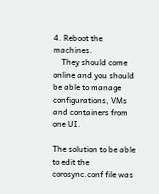4. Reboot the machines.
    They should come online and you should be able to manage configurations, VMs and containers from one UI.

The solution to be able to edit the corosync.conf file was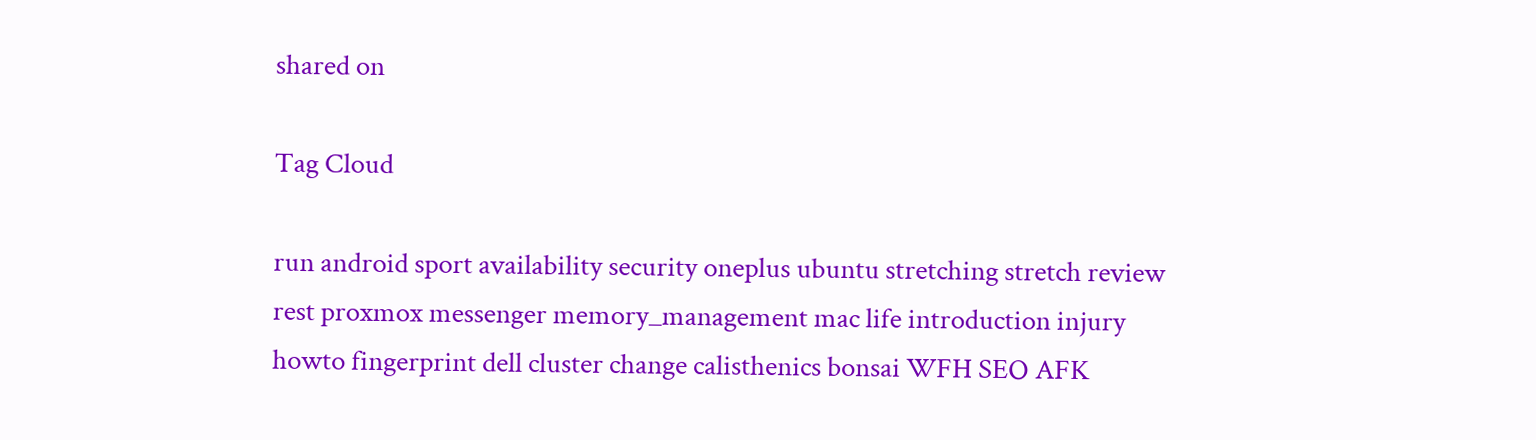shared on

Tag Cloud

run android sport availability security oneplus ubuntu stretching stretch review rest proxmox messenger memory_management mac life introduction injury howto fingerprint dell cluster change calisthenics bonsai WFH SEO AFK